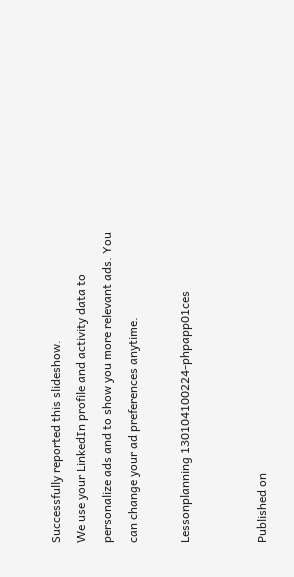Successfully reported this slideshow.
We use your LinkedIn profile and activity data to personalize ads and to show you more relevant ads. You can change your ad preferences anytime.

Lessonplanning 130104100224-phpapp01ces


Published on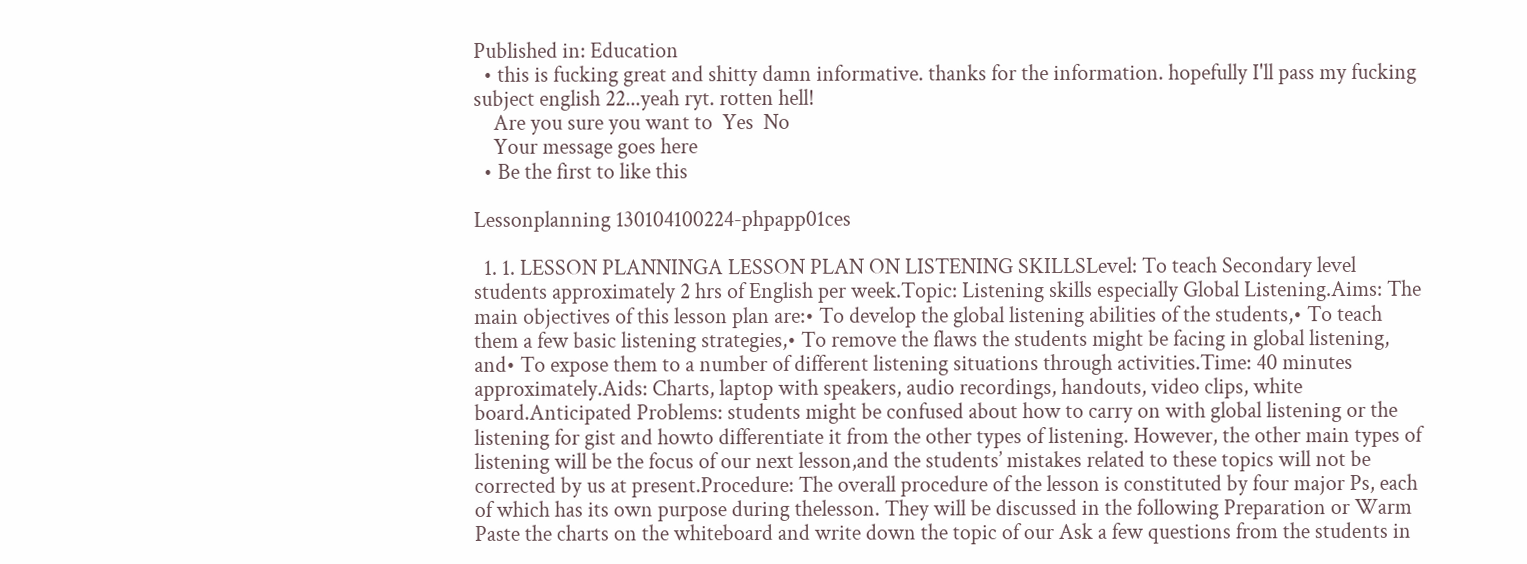Published in: Education
  • this is fucking great and shitty damn informative. thanks for the information. hopefully I'll pass my fucking subject english 22...yeah ryt. rotten hell!
    Are you sure you want to  Yes  No
    Your message goes here
  • Be the first to like this

Lessonplanning 130104100224-phpapp01ces

  1. 1. LESSON PLANNINGA LESSON PLAN ON LISTENING SKILLSLevel: To teach Secondary level students approximately 2 hrs of English per week.Topic: Listening skills especially Global Listening.Aims: The main objectives of this lesson plan are:• To develop the global listening abilities of the students,• To teach them a few basic listening strategies,• To remove the flaws the students might be facing in global listening, and• To expose them to a number of different listening situations through activities.Time: 40 minutes approximately.Aids: Charts, laptop with speakers, audio recordings, handouts, video clips, white board.Anticipated Problems: students might be confused about how to carry on with global listening or the listening for gist and howto differentiate it from the other types of listening. However, the other main types of listening will be the focus of our next lesson,and the students’ mistakes related to these topics will not be corrected by us at present.Procedure: The overall procedure of the lesson is constituted by four major Ps, each of which has its own purpose during thelesson. They will be discussed in the following Preparation or Warm Paste the charts on the whiteboard and write down the topic of our Ask a few questions from the students in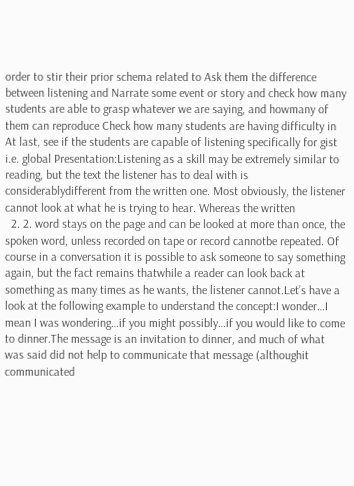order to stir their prior schema related to Ask them the difference between listening and Narrate some event or story and check how many students are able to grasp whatever we are saying, and howmany of them can reproduce Check how many students are having difficulty in At last, see if the students are capable of listening specifically for gist i.e. global Presentation:Listening as a skill may be extremely similar to reading, but the text the listener has to deal with is considerablydifferent from the written one. Most obviously, the listener cannot look at what he is trying to hear. Whereas the written
  2. 2. word stays on the page and can be looked at more than once, the spoken word, unless recorded on tape or record cannotbe repeated. Of course in a conversation it is possible to ask someone to say something again, but the fact remains thatwhile a reader can look back at something as many times as he wants, the listener cannot.Let’s have a look at the following example to understand the concept:I wonder…I mean I was wondering…if you might possibly…if you would like to come to dinner.The message is an invitation to dinner, and much of what was said did not help to communicate that message (althoughit communicated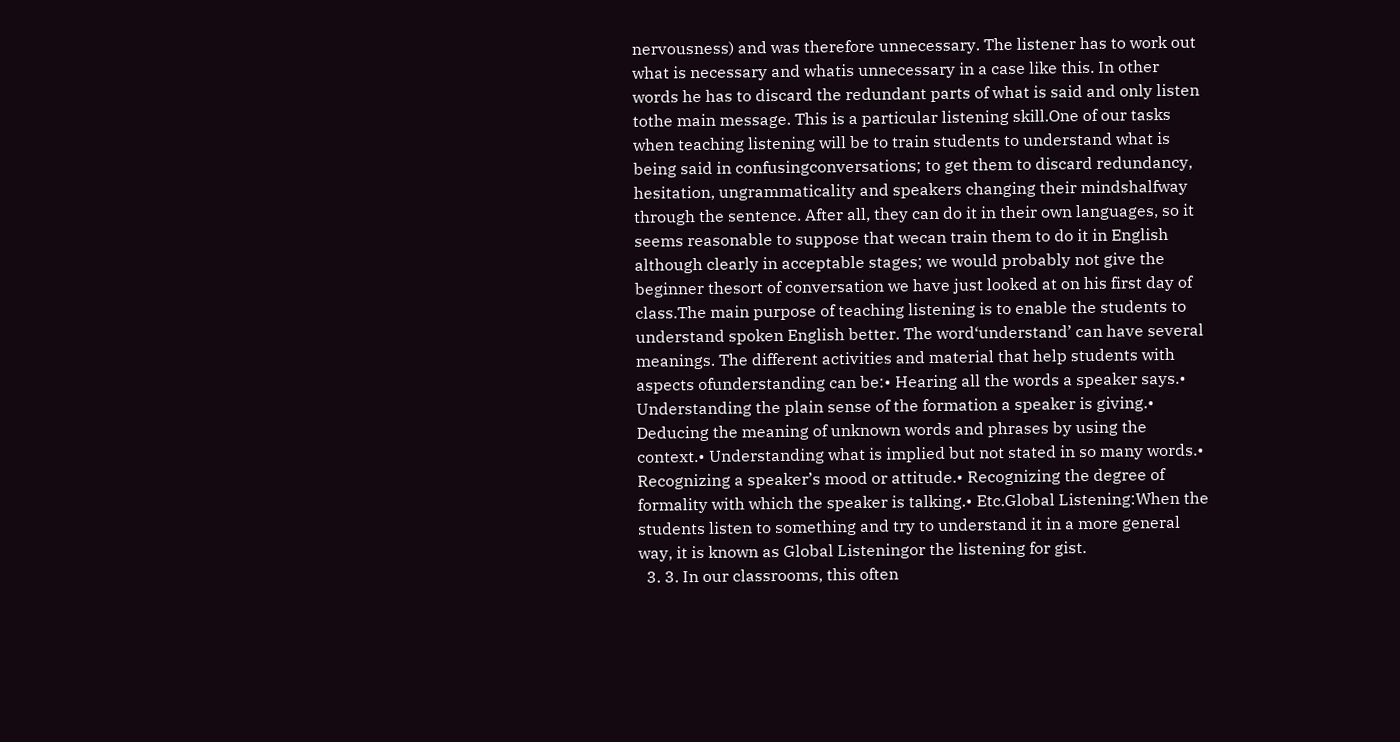nervousness) and was therefore unnecessary. The listener has to work out what is necessary and whatis unnecessary in a case like this. In other words he has to discard the redundant parts of what is said and only listen tothe main message. This is a particular listening skill.One of our tasks when teaching listening will be to train students to understand what is being said in confusingconversations; to get them to discard redundancy, hesitation, ungrammaticality and speakers changing their mindshalfway through the sentence. After all, they can do it in their own languages, so it seems reasonable to suppose that wecan train them to do it in English although clearly in acceptable stages; we would probably not give the beginner thesort of conversation we have just looked at on his first day of class.The main purpose of teaching listening is to enable the students to understand spoken English better. The word‘understand’ can have several meanings. The different activities and material that help students with aspects ofunderstanding can be:• Hearing all the words a speaker says.• Understanding the plain sense of the formation a speaker is giving.• Deducing the meaning of unknown words and phrases by using the context.• Understanding what is implied but not stated in so many words.• Recognizing a speaker’s mood or attitude.• Recognizing the degree of formality with which the speaker is talking.• Etc.Global Listening:When the students listen to something and try to understand it in a more general way, it is known as Global Listeningor the listening for gist.
  3. 3. In our classrooms, this often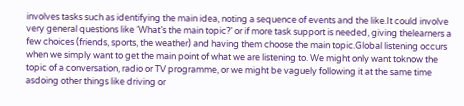involves tasks such as identifying the main idea, noting a sequence of events and the like.It could involve very general questions like ‘What’s the main topic?’ or if more task support is needed, giving thelearners a few choices (friends, sports, the weather) and having them choose the main topic.Global listening occurs when we simply want to get the main point of what we are listening to. We might only want toknow the topic of a conversation, radio or TV programme, or we might be vaguely following it at the same time asdoing other things like driving or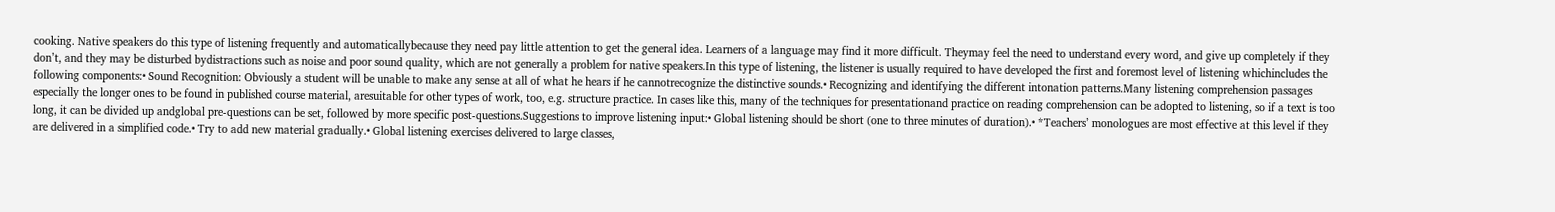cooking. Native speakers do this type of listening frequently and automaticallybecause they need pay little attention to get the general idea. Learners of a language may find it more difficult. Theymay feel the need to understand every word, and give up completely if they don’t, and they may be disturbed bydistractions such as noise and poor sound quality, which are not generally a problem for native speakers.In this type of listening, the listener is usually required to have developed the first and foremost level of listening whichincludes the following components:• Sound Recognition: Obviously a student will be unable to make any sense at all of what he hears if he cannotrecognize the distinctive sounds.• Recognizing and identifying the different intonation patterns.Many listening comprehension passages especially the longer ones to be found in published course material, aresuitable for other types of work, too, e.g. structure practice. In cases like this, many of the techniques for presentationand practice on reading comprehension can be adopted to listening, so if a text is too long, it can be divided up andglobal pre-questions can be set, followed by more specific post-questions.Suggestions to improve listening input:• Global listening should be short (one to three minutes of duration).• *Teachers’ monologues are most effective at this level if they are delivered in a simplified code.• Try to add new material gradually.• Global listening exercises delivered to large classes,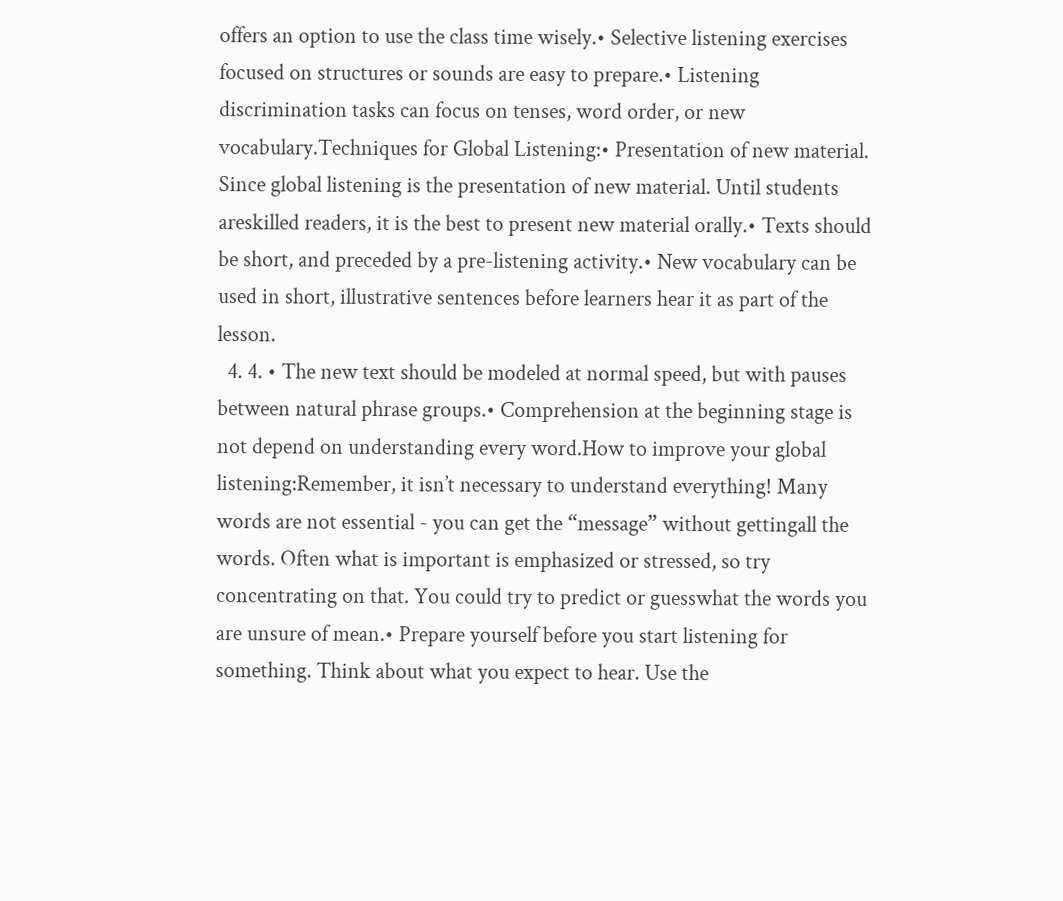offers an option to use the class time wisely.• Selective listening exercises focused on structures or sounds are easy to prepare.• Listening discrimination tasks can focus on tenses, word order, or new vocabulary.Techniques for Global Listening:• Presentation of new material. Since global listening is the presentation of new material. Until students areskilled readers, it is the best to present new material orally.• Texts should be short, and preceded by a pre-listening activity.• New vocabulary can be used in short, illustrative sentences before learners hear it as part of the lesson.
  4. 4. • The new text should be modeled at normal speed, but with pauses between natural phrase groups.• Comprehension at the beginning stage is not depend on understanding every word.How to improve your global listening:Remember, it isn’t necessary to understand everything! Many words are not essential - you can get the “message” without gettingall the words. Often what is important is emphasized or stressed, so try concentrating on that. You could try to predict or guesswhat the words you are unsure of mean.• Prepare yourself before you start listening for something. Think about what you expect to hear. Use the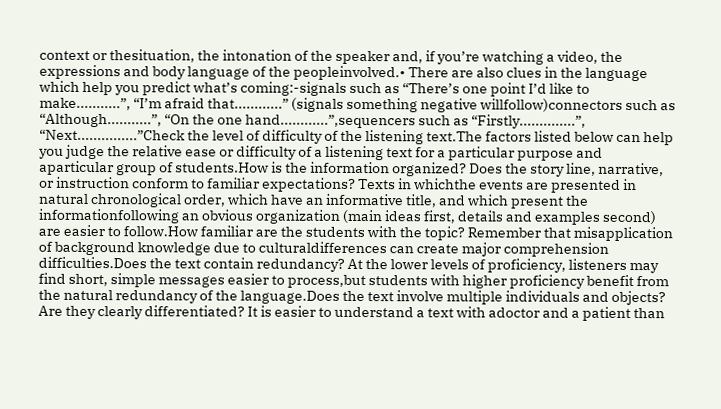context or thesituation, the intonation of the speaker and, if you’re watching a video, the expressions and body language of the peopleinvolved.• There are also clues in the language which help you predict what’s coming:-signals such as “There’s one point I’d like to make...........”, “I’m afraid that............” (signals something negative willfollow)connectors such as “Although...........”, “On the one hand............”,sequencers such as “Firstly..............”, “Next...............”Check the level of difficulty of the listening text.The factors listed below can help you judge the relative ease or difficulty of a listening text for a particular purpose and aparticular group of students.How is the information organized? Does the story line, narrative, or instruction conform to familiar expectations? Texts in whichthe events are presented in natural chronological order, which have an informative title, and which present the informationfollowing an obvious organization (main ideas first, details and examples second) are easier to follow.How familiar are the students with the topic? Remember that misapplication of background knowledge due to culturaldifferences can create major comprehension difficulties.Does the text contain redundancy? At the lower levels of proficiency, listeners may find short, simple messages easier to process,but students with higher proficiency benefit from the natural redundancy of the language.Does the text involve multiple individuals and objects? Are they clearly differentiated? It is easier to understand a text with adoctor and a patient than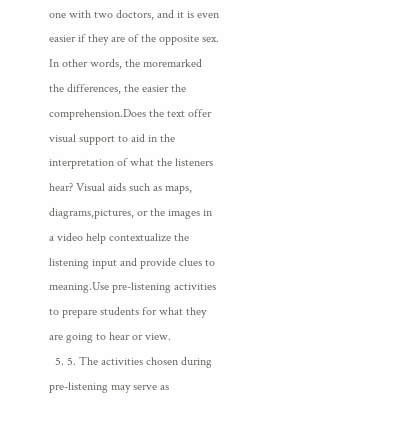one with two doctors, and it is even easier if they are of the opposite sex. In other words, the moremarked the differences, the easier the comprehension.Does the text offer visual support to aid in the interpretation of what the listeners hear? Visual aids such as maps, diagrams,pictures, or the images in a video help contextualize the listening input and provide clues to meaning.Use pre-listening activities to prepare students for what they are going to hear or view.
  5. 5. The activities chosen during pre-listening may serve as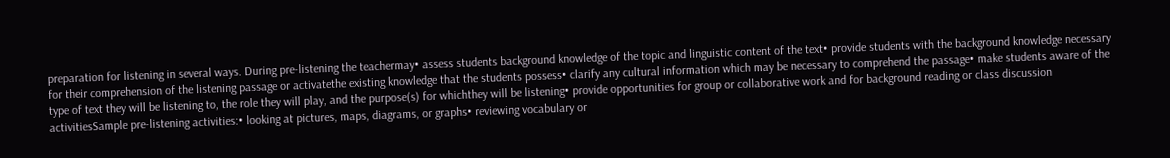preparation for listening in several ways. During pre-listening the teachermay• assess students background knowledge of the topic and linguistic content of the text• provide students with the background knowledge necessary for their comprehension of the listening passage or activatethe existing knowledge that the students possess• clarify any cultural information which may be necessary to comprehend the passage• make students aware of the type of text they will be listening to, the role they will play, and the purpose(s) for whichthey will be listening• provide opportunities for group or collaborative work and for background reading or class discussion activitiesSample pre-listening activities:• looking at pictures, maps, diagrams, or graphs• reviewing vocabulary or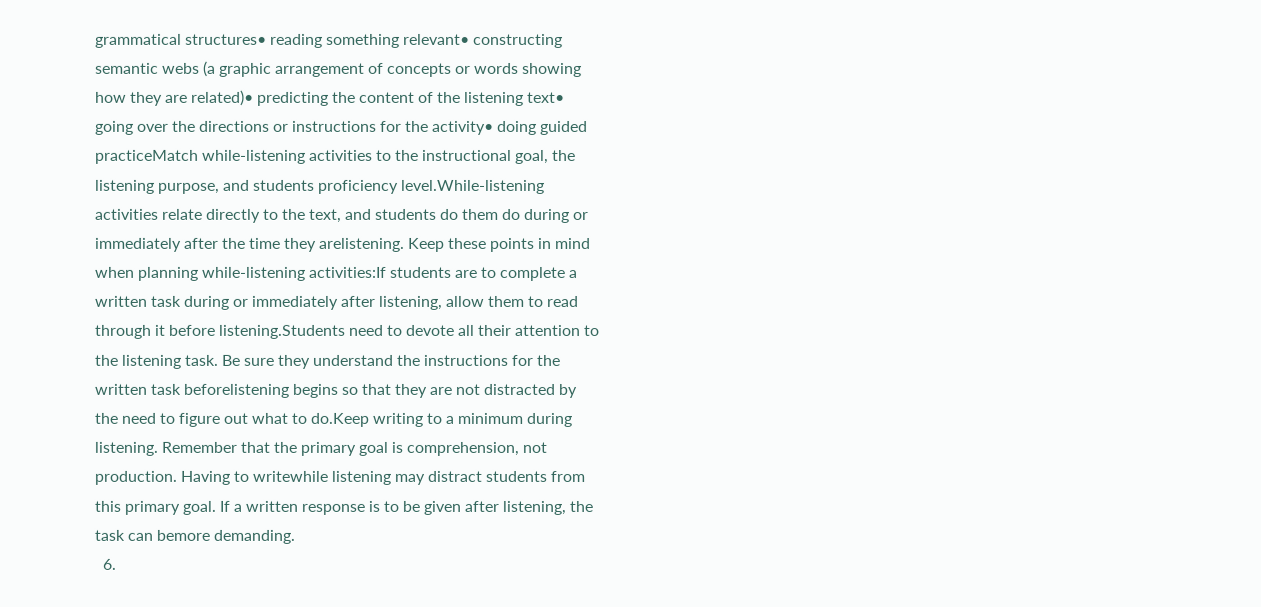grammatical structures• reading something relevant• constructing semantic webs (a graphic arrangement of concepts or words showing how they are related)• predicting the content of the listening text• going over the directions or instructions for the activity• doing guided practiceMatch while-listening activities to the instructional goal, the listening purpose, and students proficiency level.While-listening activities relate directly to the text, and students do them do during or immediately after the time they arelistening. Keep these points in mind when planning while-listening activities:If students are to complete a written task during or immediately after listening, allow them to read through it before listening.Students need to devote all their attention to the listening task. Be sure they understand the instructions for the written task beforelistening begins so that they are not distracted by the need to figure out what to do.Keep writing to a minimum during listening. Remember that the primary goal is comprehension, not production. Having to writewhile listening may distract students from this primary goal. If a written response is to be given after listening, the task can bemore demanding.
  6.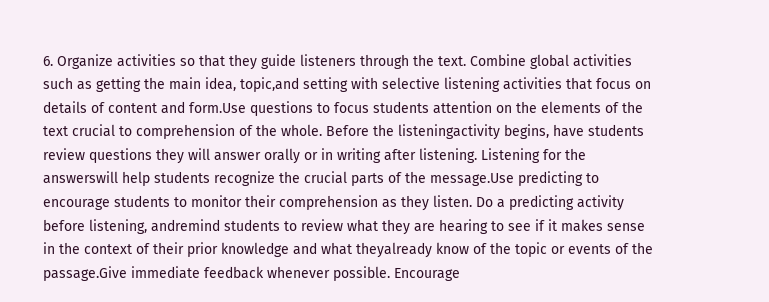6. Organize activities so that they guide listeners through the text. Combine global activities such as getting the main idea, topic,and setting with selective listening activities that focus on details of content and form.Use questions to focus students attention on the elements of the text crucial to comprehension of the whole. Before the listeningactivity begins, have students review questions they will answer orally or in writing after listening. Listening for the answerswill help students recognize the crucial parts of the message.Use predicting to encourage students to monitor their comprehension as they listen. Do a predicting activity before listening, andremind students to review what they are hearing to see if it makes sense in the context of their prior knowledge and what theyalready know of the topic or events of the passage.Give immediate feedback whenever possible. Encourage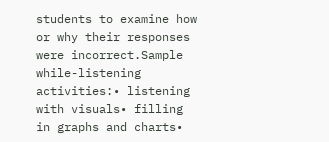students to examine how or why their responses were incorrect.Sample while-listening activities:• listening with visuals• filling in graphs and charts•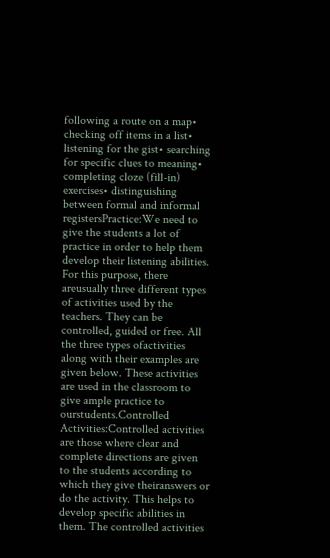following a route on a map• checking off items in a list• listening for the gist• searching for specific clues to meaning• completing cloze (fill-in) exercises• distinguishing between formal and informal registersPractice:We need to give the students a lot of practice in order to help them develop their listening abilities. For this purpose, there areusually three different types of activities used by the teachers. They can be controlled, guided or free. All the three types ofactivities along with their examples are given below. These activities are used in the classroom to give ample practice to ourstudents.Controlled Activities:Controlled activities are those where clear and complete directions are given to the students according to which they give theiranswers or do the activity. This helps to develop specific abilities in them. The controlled activities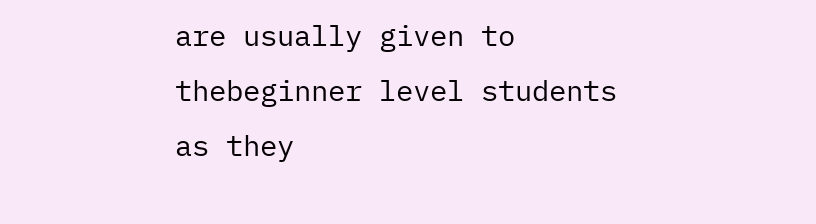are usually given to thebeginner level students as they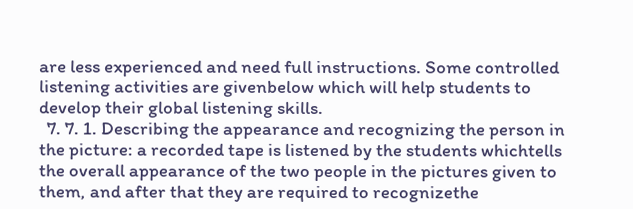are less experienced and need full instructions. Some controlled listening activities are givenbelow which will help students to develop their global listening skills.
  7. 7. 1. Describing the appearance and recognizing the person in the picture: a recorded tape is listened by the students whichtells the overall appearance of the two people in the pictures given to them, and after that they are required to recognizethe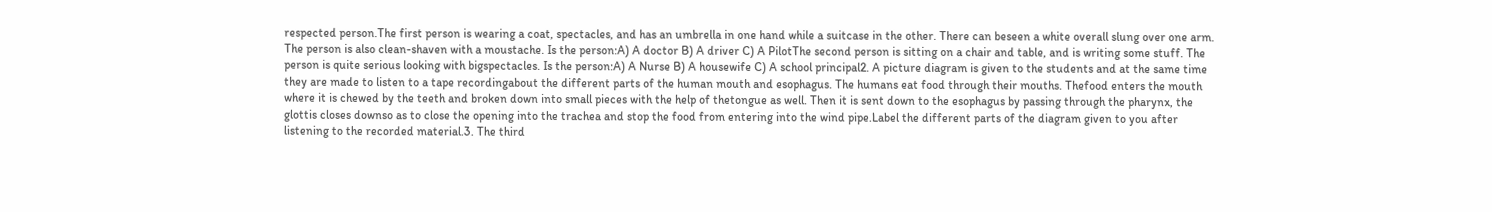respected person.The first person is wearing a coat, spectacles, and has an umbrella in one hand while a suitcase in the other. There can beseen a white overall slung over one arm. The person is also clean-shaven with a moustache. Is the person:A) A doctor B) A driver C) A PilotThe second person is sitting on a chair and table, and is writing some stuff. The person is quite serious looking with bigspectacles. Is the person:A) A Nurse B) A housewife C) A school principal2. A picture diagram is given to the students and at the same time they are made to listen to a tape recordingabout the different parts of the human mouth and esophagus. The humans eat food through their mouths. Thefood enters the mouth where it is chewed by the teeth and broken down into small pieces with the help of thetongue as well. Then it is sent down to the esophagus by passing through the pharynx, the glottis closes downso as to close the opening into the trachea and stop the food from entering into the wind pipe.Label the different parts of the diagram given to you after listening to the recorded material.3. The third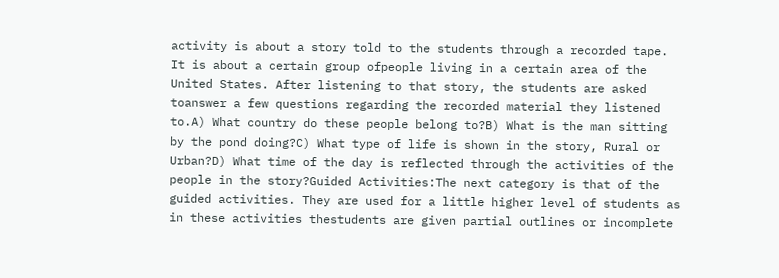activity is about a story told to the students through a recorded tape. It is about a certain group ofpeople living in a certain area of the United States. After listening to that story, the students are asked toanswer a few questions regarding the recorded material they listened to.A) What country do these people belong to?B) What is the man sitting by the pond doing?C) What type of life is shown in the story, Rural or Urban?D) What time of the day is reflected through the activities of the people in the story?Guided Activities:The next category is that of the guided activities. They are used for a little higher level of students as in these activities thestudents are given partial outlines or incomplete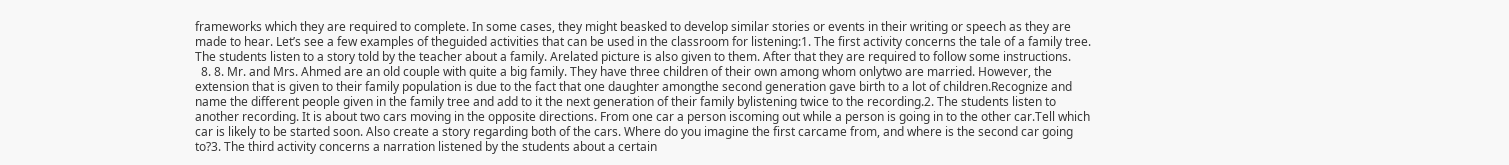frameworks which they are required to complete. In some cases, they might beasked to develop similar stories or events in their writing or speech as they are made to hear. Let’s see a few examples of theguided activities that can be used in the classroom for listening:1. The first activity concerns the tale of a family tree. The students listen to a story told by the teacher about a family. Arelated picture is also given to them. After that they are required to follow some instructions.
  8. 8. Mr. and Mrs. Ahmed are an old couple with quite a big family. They have three children of their own among whom onlytwo are married. However, the extension that is given to their family population is due to the fact that one daughter amongthe second generation gave birth to a lot of children.Recognize and name the different people given in the family tree and add to it the next generation of their family bylistening twice to the recording.2. The students listen to another recording. It is about two cars moving in the opposite directions. From one car a person iscoming out while a person is going in to the other car.Tell which car is likely to be started soon. Also create a story regarding both of the cars. Where do you imagine the first carcame from, and where is the second car going to?3. The third activity concerns a narration listened by the students about a certain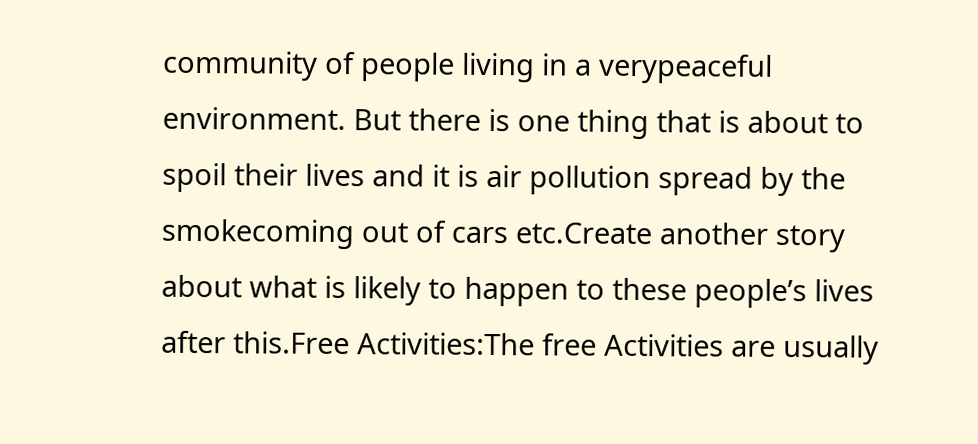community of people living in a verypeaceful environment. But there is one thing that is about to spoil their lives and it is air pollution spread by the smokecoming out of cars etc.Create another story about what is likely to happen to these people’s lives after this.Free Activities:The free Activities are usually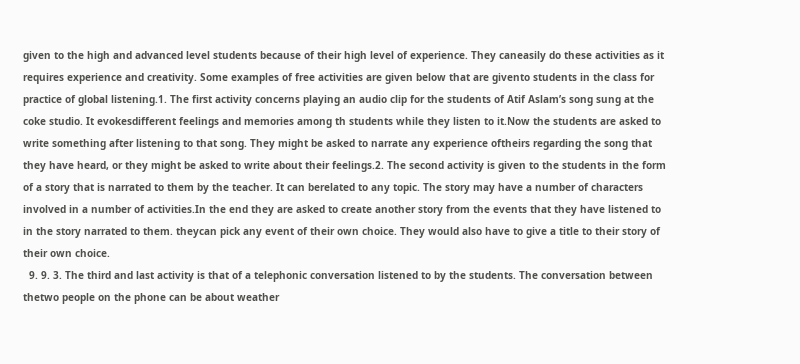given to the high and advanced level students because of their high level of experience. They caneasily do these activities as it requires experience and creativity. Some examples of free activities are given below that are givento students in the class for practice of global listening.1. The first activity concerns playing an audio clip for the students of Atif Aslam’s song sung at the coke studio. It evokesdifferent feelings and memories among th students while they listen to it.Now the students are asked to write something after listening to that song. They might be asked to narrate any experience oftheirs regarding the song that they have heard, or they might be asked to write about their feelings.2. The second activity is given to the students in the form of a story that is narrated to them by the teacher. It can berelated to any topic. The story may have a number of characters involved in a number of activities.In the end they are asked to create another story from the events that they have listened to in the story narrated to them. theycan pick any event of their own choice. They would also have to give a title to their story of their own choice.
  9. 9. 3. The third and last activity is that of a telephonic conversation listened to by the students. The conversation between thetwo people on the phone can be about weather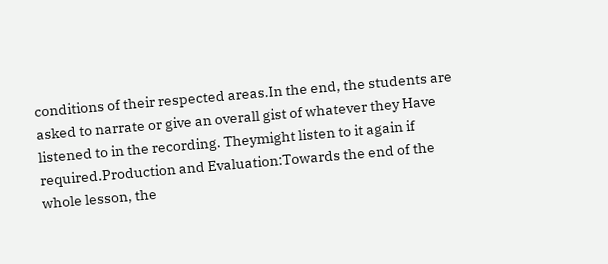conditions of their respected areas.In the end, the students are asked to narrate or give an overall gist of whatever they Have listened to in the recording. Theymight listen to it again if required.Production and Evaluation:Towards the end of the whole lesson, the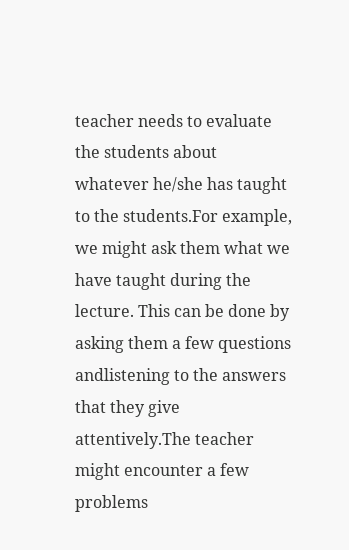teacher needs to evaluate the students about whatever he/she has taught to the students.For example, we might ask them what we have taught during the lecture. This can be done by asking them a few questions andlistening to the answers that they give attentively.The teacher might encounter a few problems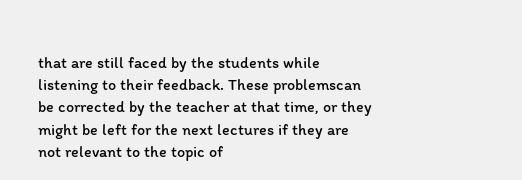that are still faced by the students while listening to their feedback. These problemscan be corrected by the teacher at that time, or they might be left for the next lectures if they are not relevant to the topic of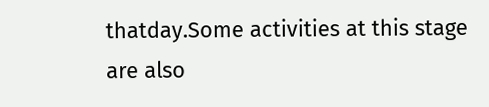thatday.Some activities at this stage are also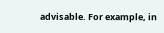advisable. For example, in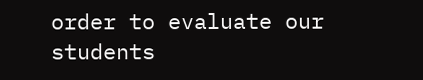order to evaluate our students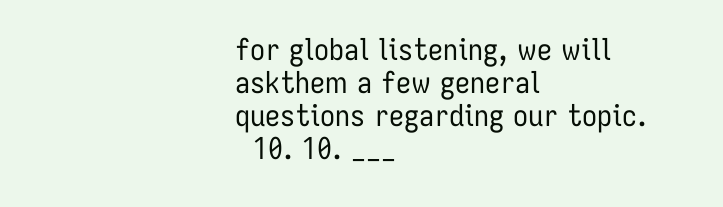for global listening, we will askthem a few general questions regarding our topic.
  10. 10. ___